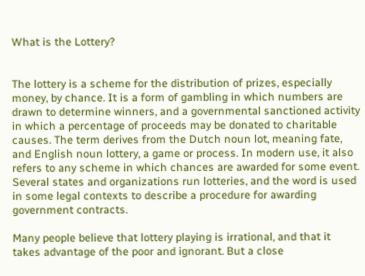What is the Lottery?


The lottery is a scheme for the distribution of prizes, especially money, by chance. It is a form of gambling in which numbers are drawn to determine winners, and a governmental sanctioned activity in which a percentage of proceeds may be donated to charitable causes. The term derives from the Dutch noun lot, meaning fate, and English noun lottery, a game or process. In modern use, it also refers to any scheme in which chances are awarded for some event. Several states and organizations run lotteries, and the word is used in some legal contexts to describe a procedure for awarding government contracts.

Many people believe that lottery playing is irrational, and that it takes advantage of the poor and ignorant. But a close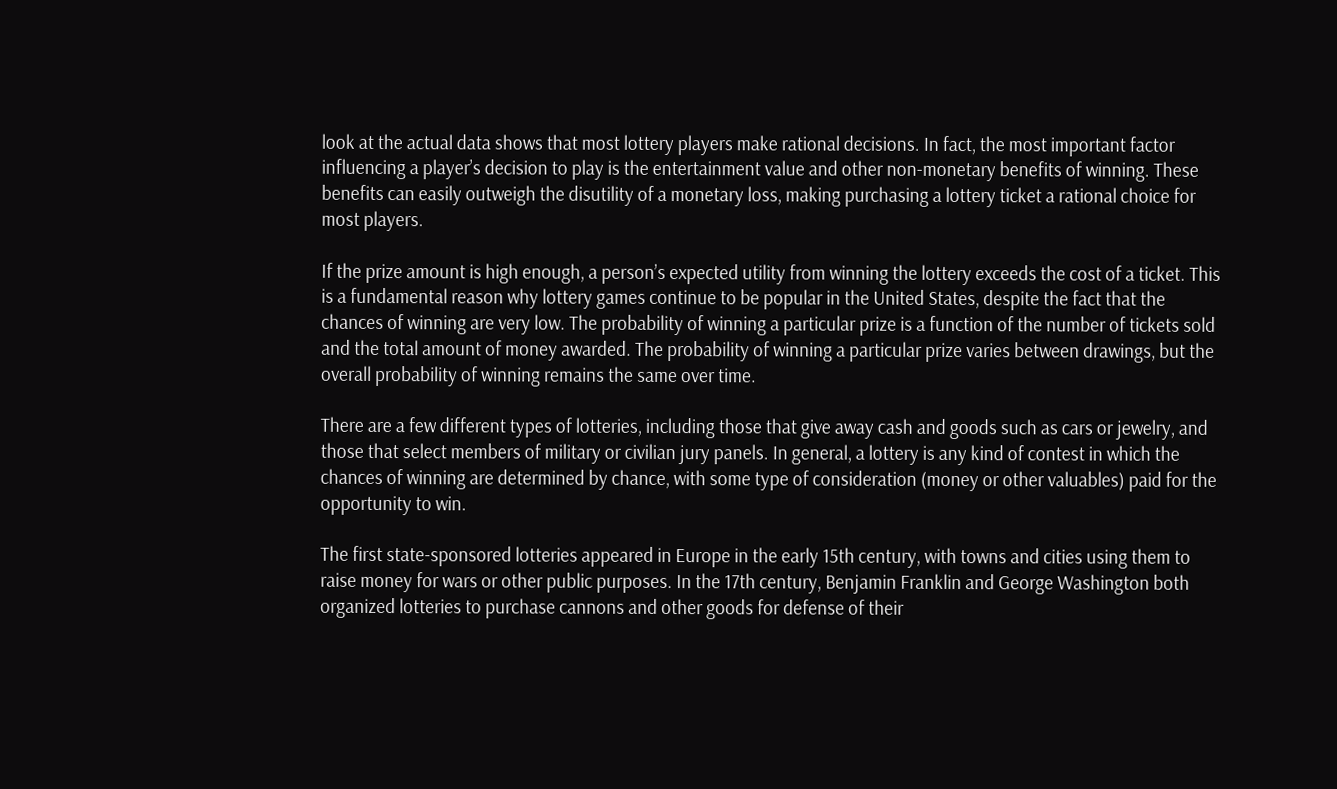look at the actual data shows that most lottery players make rational decisions. In fact, the most important factor influencing a player’s decision to play is the entertainment value and other non-monetary benefits of winning. These benefits can easily outweigh the disutility of a monetary loss, making purchasing a lottery ticket a rational choice for most players.

If the prize amount is high enough, a person’s expected utility from winning the lottery exceeds the cost of a ticket. This is a fundamental reason why lottery games continue to be popular in the United States, despite the fact that the chances of winning are very low. The probability of winning a particular prize is a function of the number of tickets sold and the total amount of money awarded. The probability of winning a particular prize varies between drawings, but the overall probability of winning remains the same over time.

There are a few different types of lotteries, including those that give away cash and goods such as cars or jewelry, and those that select members of military or civilian jury panels. In general, a lottery is any kind of contest in which the chances of winning are determined by chance, with some type of consideration (money or other valuables) paid for the opportunity to win.

The first state-sponsored lotteries appeared in Europe in the early 15th century, with towns and cities using them to raise money for wars or other public purposes. In the 17th century, Benjamin Franklin and George Washington both organized lotteries to purchase cannons and other goods for defense of their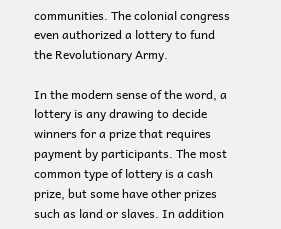communities. The colonial congress even authorized a lottery to fund the Revolutionary Army.

In the modern sense of the word, a lottery is any drawing to decide winners for a prize that requires payment by participants. The most common type of lottery is a cash prize, but some have other prizes such as land or slaves. In addition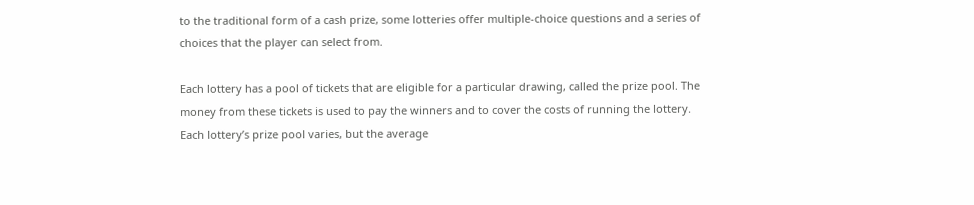to the traditional form of a cash prize, some lotteries offer multiple-choice questions and a series of choices that the player can select from.

Each lottery has a pool of tickets that are eligible for a particular drawing, called the prize pool. The money from these tickets is used to pay the winners and to cover the costs of running the lottery. Each lottery’s prize pool varies, but the average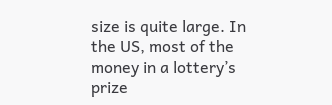size is quite large. In the US, most of the money in a lottery’s prize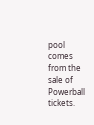pool comes from the sale of Powerball tickets.